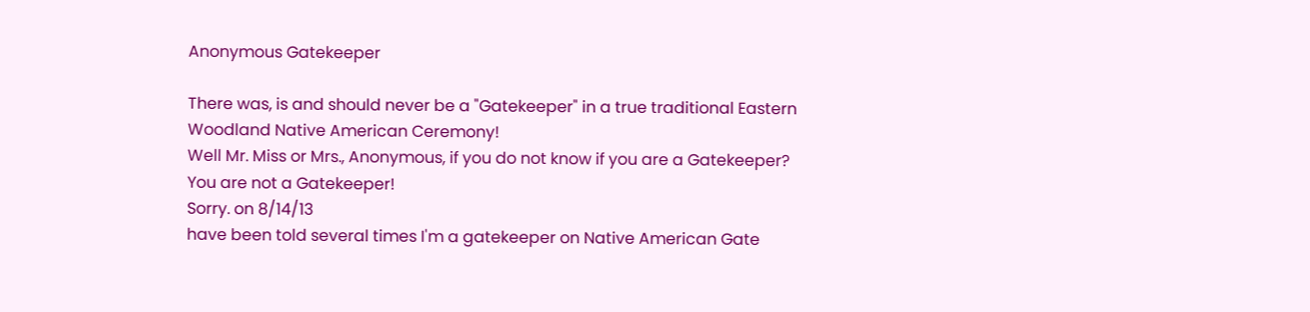Anonymous Gatekeeper

There was, is and should never be a "Gatekeeper" in a true traditional Eastern Woodland Native American Ceremony!
Well Mr. Miss or Mrs., Anonymous, if you do not know if you are a Gatekeeper?
You are not a Gatekeeper!
Sorry. on 8/14/13
have been told several times I'm a gatekeeper on Native American Gate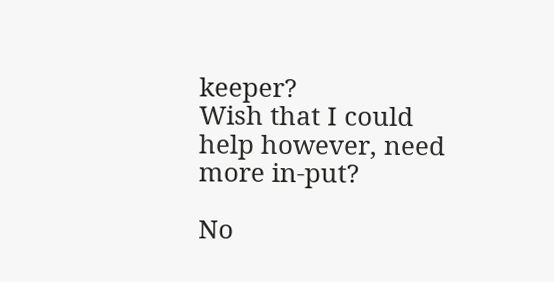keeper?
Wish that I could help however, need more in-put?

No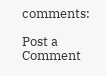comments:

Post a Comment